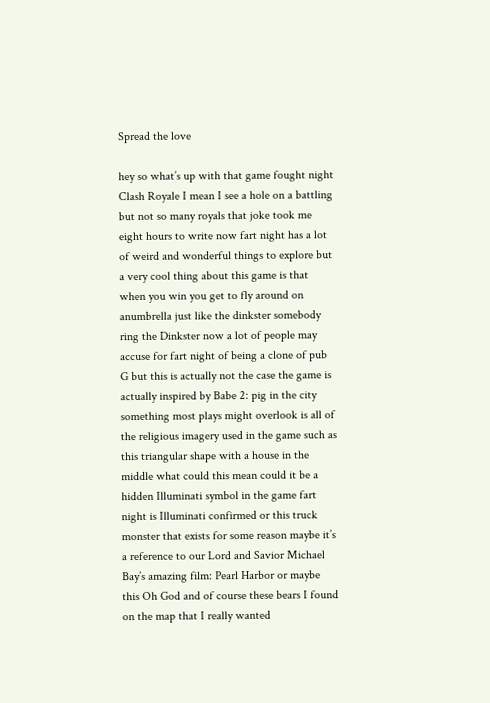Spread the love

hey so what’s up with that game fought night Clash Royale I mean I see a hole on a battling but not so many royals that joke took me eight hours to write now fart night has a lot of weird and wonderful things to explore but a very cool thing about this game is that when you win you get to fly around on anumbrella just like the dinkster somebody ring the Dinkster now a lot of people may accuse for fart night of being a clone of pub G but this is actually not the case the game is actually inspired by Babe 2: pig in the city something most plays might overlook is all of the religious imagery used in the game such as this triangular shape with a house in the middle what could this mean could it be a hidden Illuminati symbol in the game fart night is Illuminati confirmed or this truck monster that exists for some reason maybe it’s a reference to our Lord and Savior Michael Bay’s amazing film: Pearl Harbor or maybe this Oh God and of course these bears I found on the map that I really wanted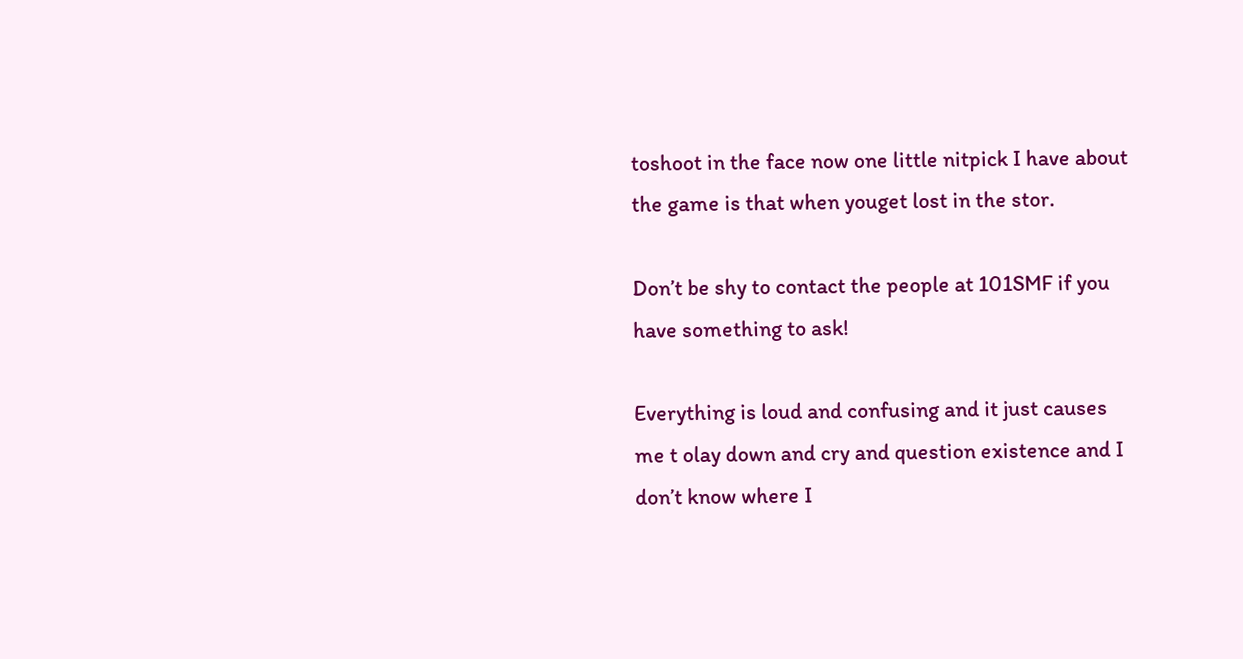toshoot in the face now one little nitpick I have about the game is that when youget lost in the stor.

Don’t be shy to contact the people at 101SMF if you have something to ask!

Everything is loud and confusing and it just causes me t olay down and cry and question existence and I don’t know where I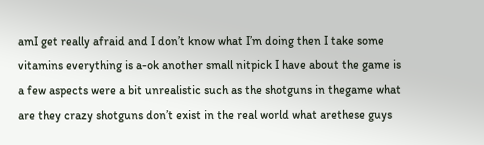amI get really afraid and I don’t know what I’m doing then I take some vitamins everything is a-ok another small nitpick I have about the game is a few aspects were a bit unrealistic such as the shotguns in thegame what are they crazy shotguns don’t exist in the real world what arethese guys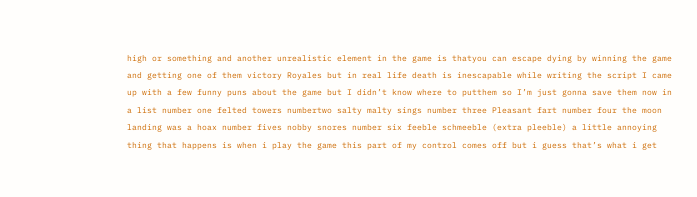high or something and another unrealistic element in the game is thatyou can escape dying by winning the game and getting one of them victory Royales but in real life death is inescapable while writing the script I came up with a few funny puns about the game but I didn’t know where to putthem so I’m just gonna save them now in a list number one felted towers numbertwo salty malty sings number three Pleasant fart number four the moon landing was a hoax number fives nobby snores number six feeble schmeeble (extra pleeble) a little annoying thing that happens is when i play the game this part of my control comes off but i guess that’s what i get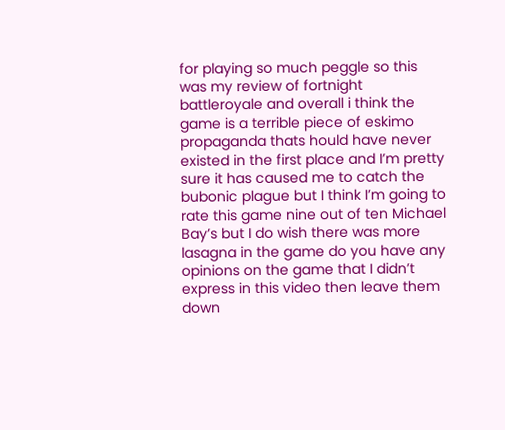for playing so much peggle so this was my review of fortnight battleroyale and overall i think the game is a terrible piece of eskimo propaganda thats hould have never existed in the first place and I’m pretty sure it has caused me to catch the bubonic plague but I think I’m going to rate this game nine out of ten Michael Bay’s but I do wish there was more lasagna in the game do you have any opinions on the game that I didn’t express in this video then leave them down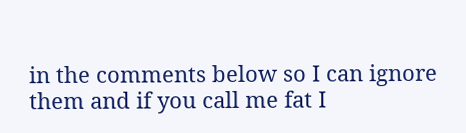in the comments below so I can ignore them and if you call me fat I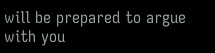will be prepared to argue with you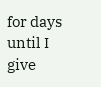for days until I give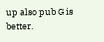up also pub G is better.